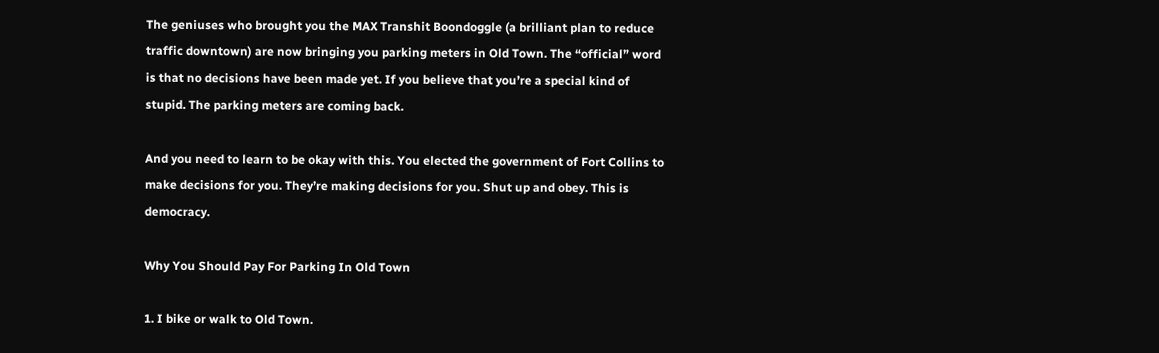The geniuses who brought you the MAX Transhit Boondoggle (a brilliant plan to reduce traffic downtown) are now bringing you parking meters in Old Town. The “official” word is that no decisions have been made yet. If you believe that you’re a special kind of stupid. The parking meters are coming back.

And you need to learn to be okay with this. You elected the government of Fort Collins to make decisions for you. They’re making decisions for you. Shut up and obey. This is democracy.

Why You Should Pay For Parking In Old Town

1. I bike or walk to Old Town.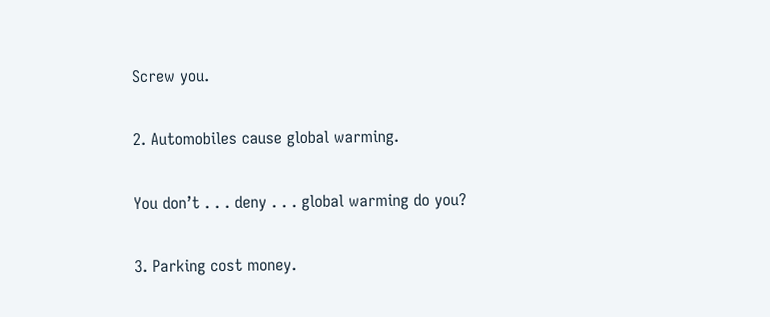Screw you.

2. Automobiles cause global warming.

You don’t . . . deny . . . global warming do you?

3. Parking cost money.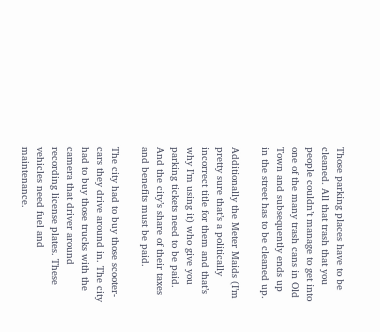Those parking places have to be cleaned. All that trash that you people couldn’t manage to get into one of the many trash cans in Old Town and subsequently ends up in the street has to be cleaned up.

Additionally the Meter Maids (I’m pretty sure that’s a politically incorrect title for them and that’s why I’m using it) who give you parking tickets need to be paid. And the city’s share of their taxes and benefits must be paid.

The city had to buy those scooter-cars they drive around in. The city had to buy those trucks with the camera that driver around recording license plates. These vehicles need fuel and maintenance.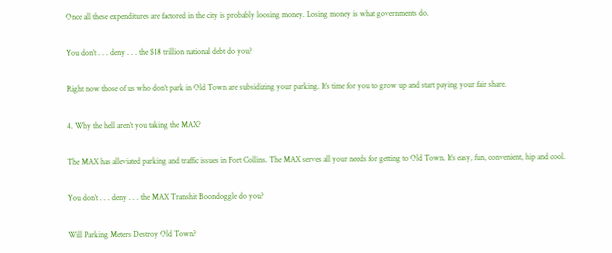Once all these expenditures are factored in the city is probably loosing money. Losing money is what governments do.

You don’t . . . deny . . . the $18 trillion national debt do you?

Right now those of us who don’t park in Old Town are subsidizing your parking. It’s time for you to grow up and start paying your fair share.

4. Why the hell aren’t you taking the MAX?

The MAX has alleviated parking and traffic issues in Fort Collins. The MAX serves all your needs for getting to Old Town. It’s easy, fun, convenient, hip and cool.

You don’t . . . deny . . . the MAX Transhit Boondoggle do you?

Will Parking Meters Destroy Old Town?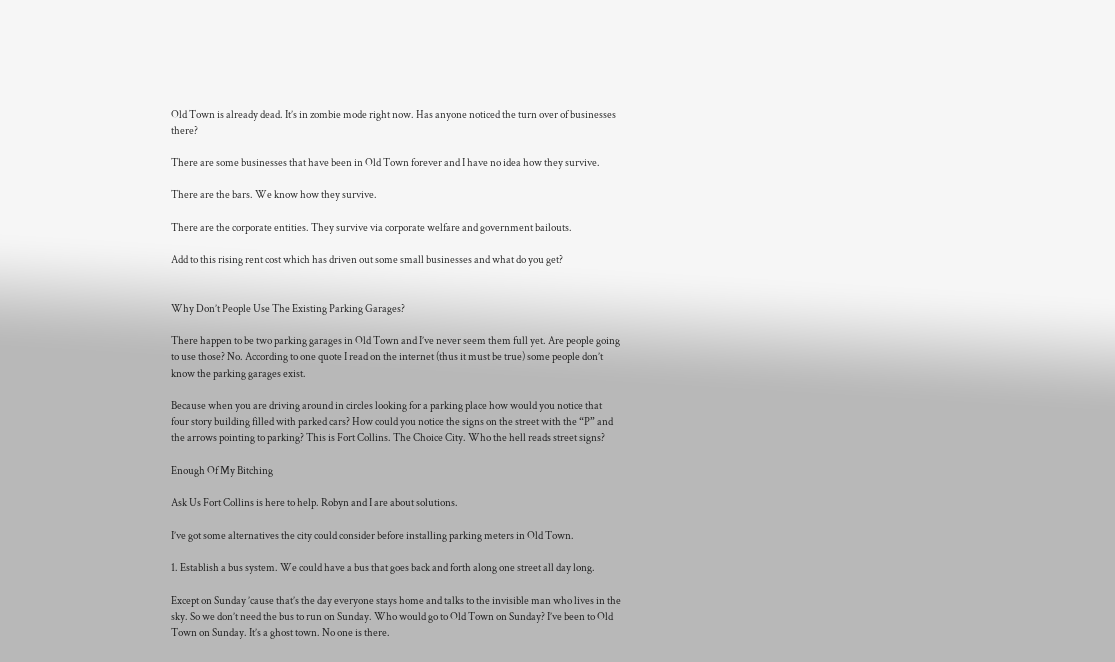Old Town is already dead. It’s in zombie mode right now. Has anyone noticed the turn over of businesses there?

There are some businesses that have been in Old Town forever and I have no idea how they survive.

There are the bars. We know how they survive.

There are the corporate entities. They survive via corporate welfare and government bailouts.

Add to this rising rent cost which has driven out some small businesses and what do you get?


Why Don’t People Use The Existing Parking Garages?

There happen to be two parking garages in Old Town and I’ve never seem them full yet. Are people going to use those? No. According to one quote I read on the internet (thus it must be true) some people don’t know the parking garages exist.

Because when you are driving around in circles looking for a parking place how would you notice that four story building filled with parked cars? How could you notice the signs on the street with the “P” and the arrows pointing to parking? This is Fort Collins. The Choice City. Who the hell reads street signs?

Enough Of My Bitching

Ask Us Fort Collins is here to help. Robyn and I are about solutions.

I’ve got some alternatives the city could consider before installing parking meters in Old Town.

1. Establish a bus system. We could have a bus that goes back and forth along one street all day long.

Except on Sunday ’cause that’s the day everyone stays home and talks to the invisible man who lives in the sky. So we don’t need the bus to run on Sunday. Who would go to Old Town on Sunday? I’ve been to Old Town on Sunday. It’s a ghost town. No one is there.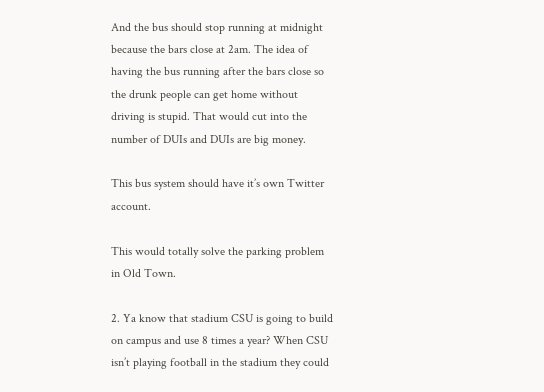And the bus should stop running at midnight because the bars close at 2am. The idea of having the bus running after the bars close so the drunk people can get home without driving is stupid. That would cut into the number of DUIs and DUIs are big money.

This bus system should have it’s own Twitter account.

This would totally solve the parking problem in Old Town.

2. Ya know that stadium CSU is going to build on campus and use 8 times a year? When CSU isn’t playing football in the stadium they could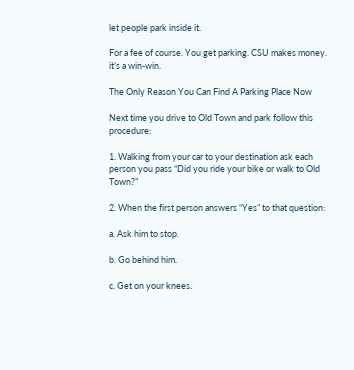let people park inside it.

For a fee of course. You get parking. CSU makes money. it’s a win-win.

The Only Reason You Can Find A Parking Place Now

Next time you drive to Old Town and park follow this procedure:

1. Walking from your car to your destination ask each person you pass “Did you ride your bike or walk to Old Town?”

2. When the first person answers “Yes” to that question:

a. Ask him to stop.

b. Go behind him.

c. Get on your knees.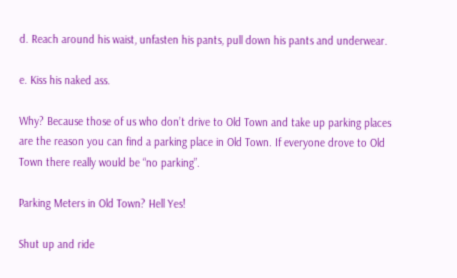d. Reach around his waist, unfasten his pants, pull down his pants and underwear.

e. Kiss his naked ass.

Why? Because those of us who don’t drive to Old Town and take up parking places are the reason you can find a parking place in Old Town. If everyone drove to Old Town there really would be “no parking”.

Parking Meters in Old Town? Hell Yes!

Shut up and ride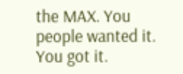the MAX. You people wanted it. You got it.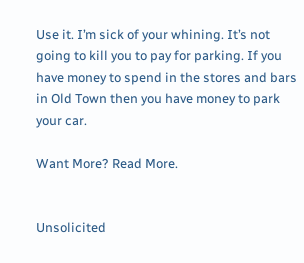Use it. I’m sick of your whining. It’s not going to kill you to pay for parking. If you have money to spend in the stores and bars in Old Town then you have money to park your car.

Want More? Read More.


Unsolicited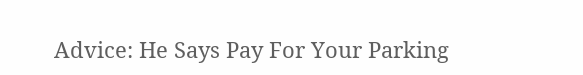Advice: He Says Pay For Your Parking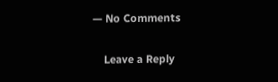— No Comments

    Leave a Reply